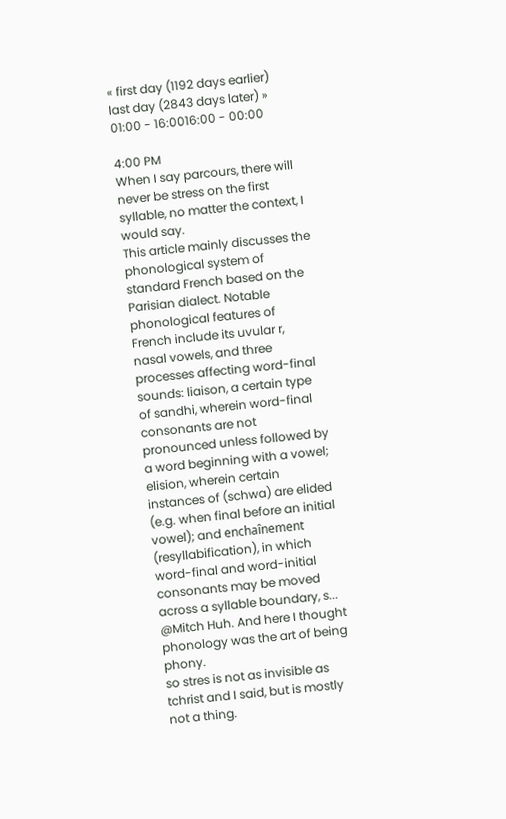« first day (1192 days earlier)      last day (2843 days later) »
01:00 - 16:0016:00 - 00:00

4:00 PM
When I say parcours, there will never be stress on the first syllable, no matter the context, I would say.
This article mainly discusses the phonological system of standard French based on the Parisian dialect. Notable phonological features of French include its uvular r, nasal vowels, and three processes affecting word-final sounds: liaison, a certain type of sandhi, wherein word-final consonants are not pronounced unless followed by a word beginning with a vowel; elision, wherein certain instances of (schwa) are elided (e.g. when final before an initial vowel); and enchaînement (resyllabification), in which word-final and word-initial consonants may be moved across a syllable boundary, s...
@Mitch Huh. And here I thought phonology was the art of being phony.
so stres is not as invisible as tchrist and I said, but is mostly not a thing.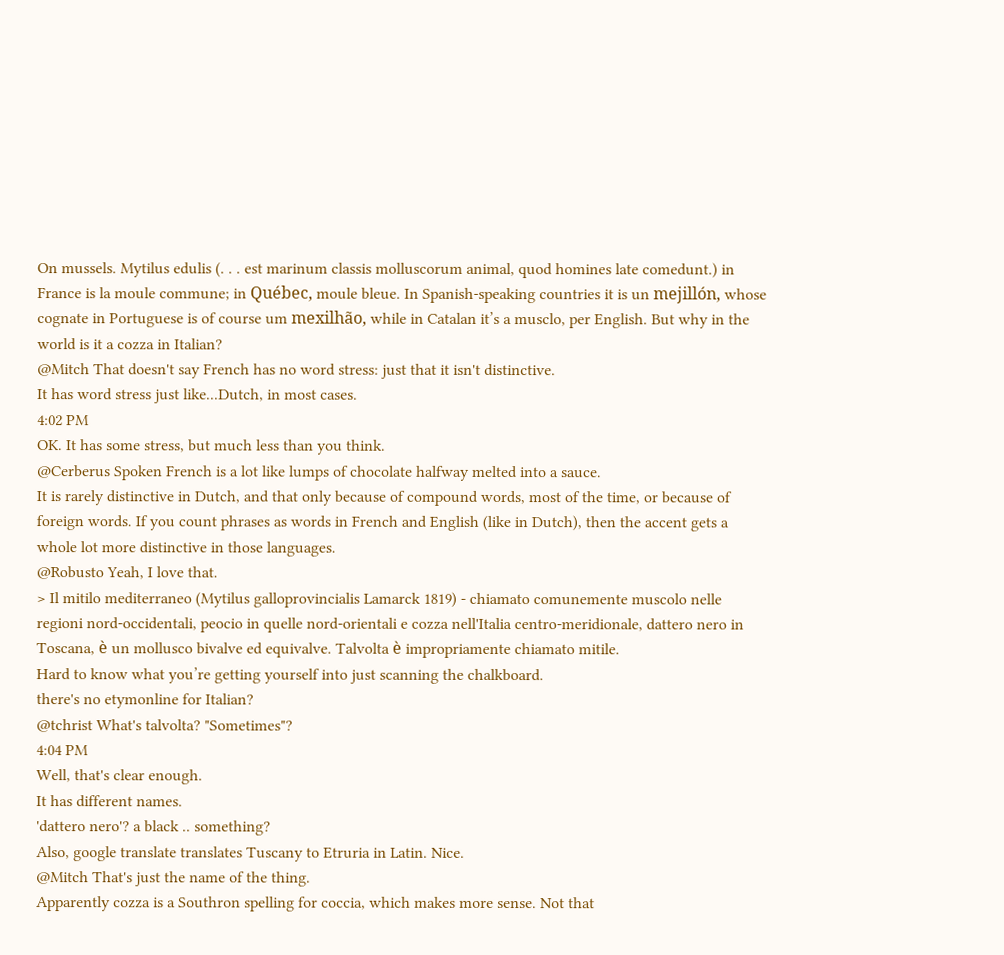On mussels. Mytilus edulis (. . . est marinum classis molluscorum animal, quod homines late comedunt.) in France is la moule commune; in Québec, moule bleue. In Spanish-speaking countries it is un mejillón, whose cognate in Portuguese is of course um mexilhão, while in Catalan it’s a musclo, per English. But why in the world is it a cozza in Italian?
@Mitch That doesn't say French has no word stress: just that it isn't distinctive.
It has word stress just like...Dutch, in most cases.
4:02 PM
OK. It has some stress, but much less than you think.
@Cerberus Spoken French is a lot like lumps of chocolate halfway melted into a sauce.
It is rarely distinctive in Dutch, and that only because of compound words, most of the time, or because of foreign words. If you count phrases as words in French and English (like in Dutch), then the accent gets a whole lot more distinctive in those languages.
@Robusto Yeah, I love that.
> Il mitilo mediterraneo (Mytilus galloprovincialis Lamarck 1819) - chiamato comunemente muscolo nelle regioni nord-occidentali, peocio in quelle nord-orientali e cozza nell'Italia centro-meridionale, dattero nero in Toscana, è un mollusco bivalve ed equivalve. Talvolta è impropriamente chiamato mitile.
Hard to know what you’re getting yourself into just scanning the chalkboard.
there's no etymonline for Italian?
@tchrist What's talvolta? "Sometimes"?
4:04 PM
Well, that's clear enough.
It has different names.
'dattero nero'? a black .. something?
Also, google translate translates Tuscany to Etruria in Latin. Nice.
@Mitch That's just the name of the thing.
Apparently cozza is a Southron spelling for coccia, which makes more sense. Not that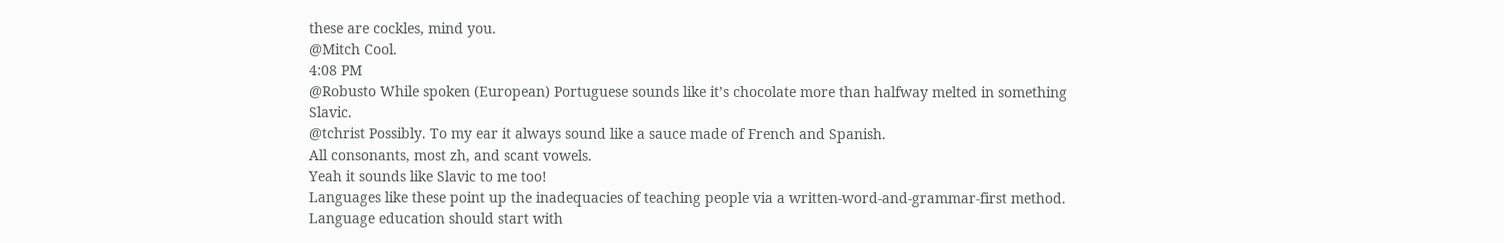these are cockles, mind you.
@Mitch Cool.
4:08 PM
@Robusto While spoken (European) Portuguese sounds like it’s chocolate more than halfway melted in something Slavic.
@tchrist Possibly. To my ear it always sound like a sauce made of French and Spanish.
All consonants, most zh, and scant vowels.
Yeah it sounds like Slavic to me too!
Languages like these point up the inadequacies of teaching people via a written-word-and-grammar-first method. Language education should start with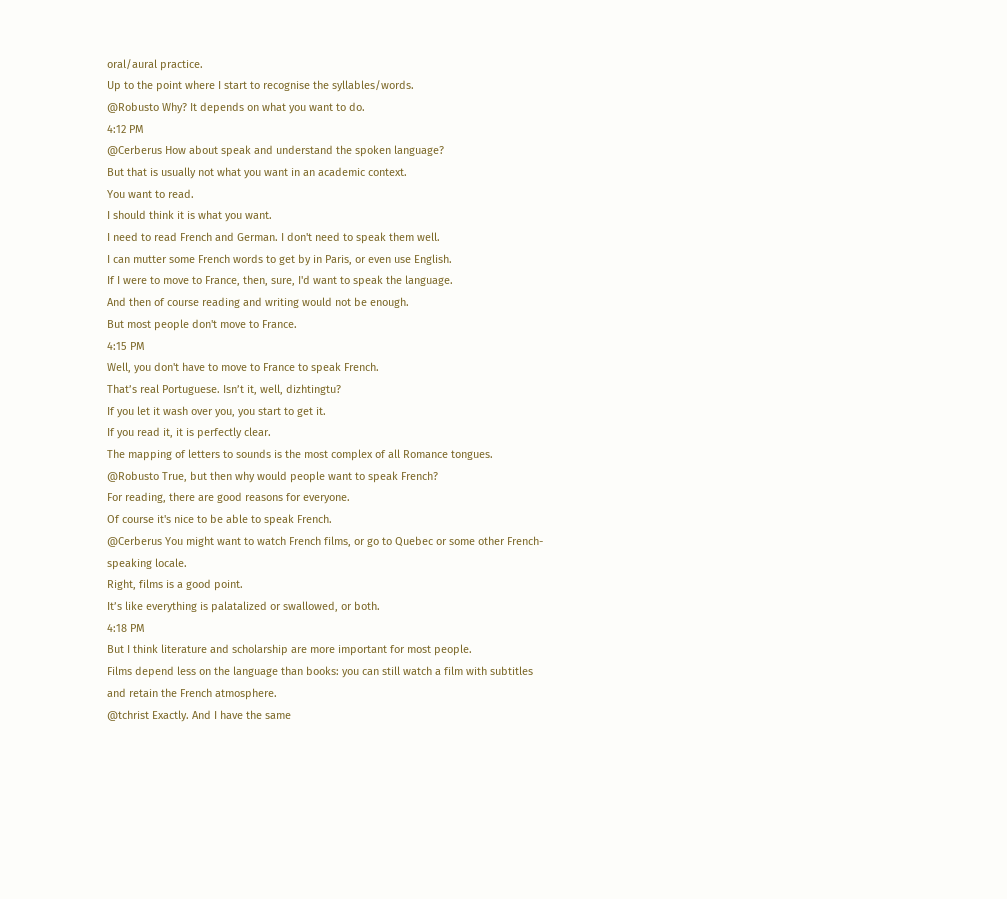oral/aural practice.
Up to the point where I start to recognise the syllables/words.
@Robusto Why? It depends on what you want to do.
4:12 PM
@Cerberus How about speak and understand the spoken language?
But that is usually not what you want in an academic context.
You want to read.
I should think it is what you want.
I need to read French and German. I don't need to speak them well.
I can mutter some French words to get by in Paris, or even use English.
If I were to move to France, then, sure, I'd want to speak the language.
And then of course reading and writing would not be enough.
But most people don't move to France.
4:15 PM
Well, you don't have to move to France to speak French.
That’s real Portuguese. Isn’t it, well, dizhtingtu?
If you let it wash over you, you start to get it.
If you read it, it is perfectly clear.
The mapping of letters to sounds is the most complex of all Romance tongues.
@Robusto True, but then why would people want to speak French?
For reading, there are good reasons for everyone.
Of course it's nice to be able to speak French.
@Cerberus You might want to watch French films, or go to Quebec or some other French-speaking locale.
Right, films is a good point.
It’s like everything is palatalized or swallowed, or both.
4:18 PM
But I think literature and scholarship are more important for most people.
Films depend less on the language than books: you can still watch a film with subtitles and retain the French atmosphere.
@tchrist Exactly. And I have the same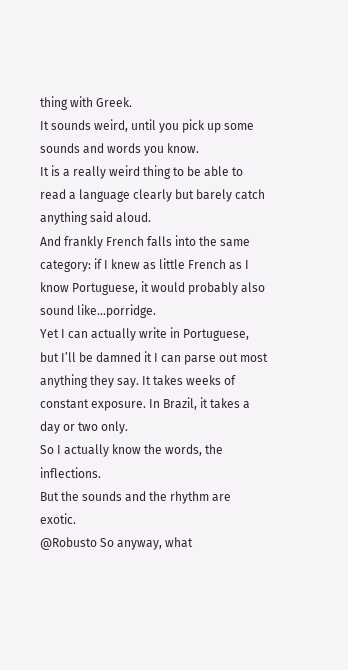thing with Greek.
It sounds weird, until you pick up some sounds and words you know.
It is a really weird thing to be able to read a language clearly but barely catch anything said aloud.
And frankly French falls into the same category: if I knew as little French as I know Portuguese, it would probably also sound like...porridge.
Yet I can actually write in Portuguese, but I’ll be damned it I can parse out most anything they say. It takes weeks of constant exposure. In Brazil, it takes a day or two only.
So I actually know the words, the inflections.
But the sounds and the rhythm are exotic.
@Robusto So anyway, what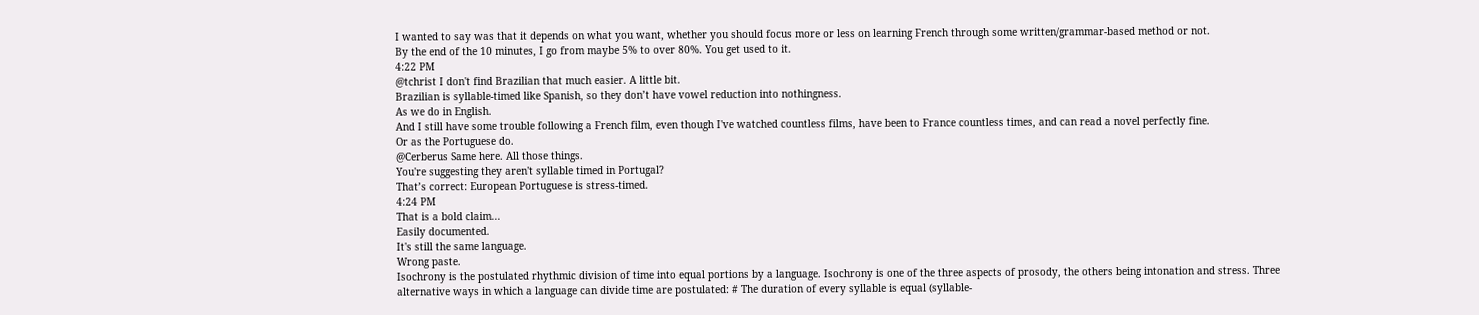I wanted to say was that it depends on what you want, whether you should focus more or less on learning French through some written/grammar-based method or not.
By the end of the 10 minutes, I go from maybe 5% to over 80%. You get used to it.
4:22 PM
@tchrist I don't find Brazilian that much easier. A little bit.
Brazilian is syllable-timed like Spanish, so they don’t have vowel reduction into nothingness.
As we do in English.
And I still have some trouble following a French film, even though I've watched countless films, have been to France countless times, and can read a novel perfectly fine.
Or as the Portuguese do.
@Cerberus Same here. All those things.
You're suggesting they aren't syllable timed in Portugal?
That’s correct: European Portuguese is stress-timed.
4:24 PM
That is a bold claim...
Easily documented.
It's still the same language.
Wrong paste.
Isochrony is the postulated rhythmic division of time into equal portions by a language. Isochrony is one of the three aspects of prosody, the others being intonation and stress. Three alternative ways in which a language can divide time are postulated: # The duration of every syllable is equal (syllable-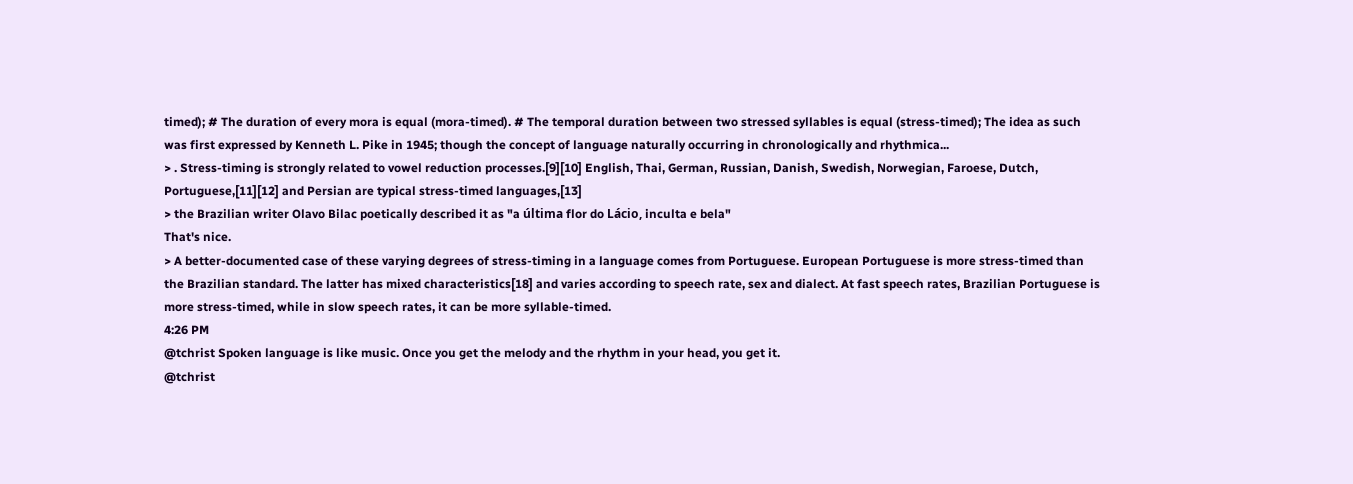timed); # The duration of every mora is equal (mora-timed). # The temporal duration between two stressed syllables is equal (stress-timed); The idea as such was first expressed by Kenneth L. Pike in 1945; though the concept of language naturally occurring in chronologically and rhythmica...
> . Stress-timing is strongly related to vowel reduction processes.[9][10] English, Thai, German, Russian, Danish, Swedish, Norwegian, Faroese, Dutch, Portuguese,[11][12] and Persian are typical stress-timed languages,[13]
> the Brazilian writer Olavo Bilac poetically described it as "a última flor do Lácio, inculta e bela"
That's nice.
> A better-documented case of these varying degrees of stress-timing in a language comes from Portuguese. European Portuguese is more stress-timed than the Brazilian standard. The latter has mixed characteristics[18] and varies according to speech rate, sex and dialect. At fast speech rates, Brazilian Portuguese is more stress-timed, while in slow speech rates, it can be more syllable-timed.
4:26 PM
@tchrist Spoken language is like music. Once you get the melody and the rhythm in your head, you get it.
@tchrist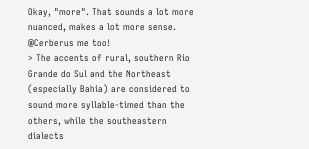Okay, "more". That sounds a lot more nuanced, makes a lot more sense.
@Cerberus me too!
> The accents of rural, southern Rio Grande do Sul and the Northeast (especially Bahia) are considered to sound more syllable-timed than the others, while the southeastern dialects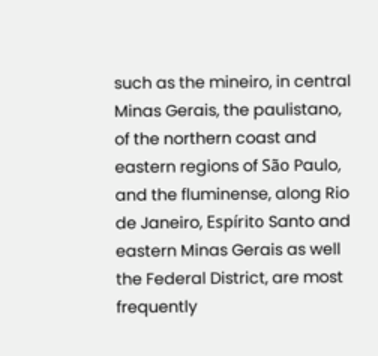such as the mineiro, in central Minas Gerais, the paulistano, of the northern coast and eastern regions of São Paulo, and the fluminense, along Rio de Janeiro, Espírito Santo and eastern Minas Gerais as well the Federal District, are most frequently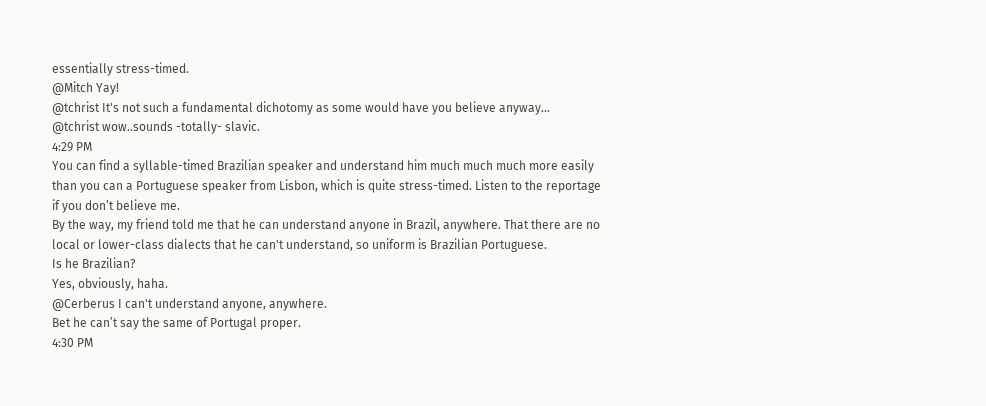essentially stress-timed.
@Mitch Yay!
@tchrist It's not such a fundamental dichotomy as some would have you believe anyway...
@tchrist wow..sounds -totally- slavic.
4:29 PM
You can find a syllable-timed Brazilian speaker and understand him much much much more easily than you can a Portuguese speaker from Lisbon, which is quite stress-timed. Listen to the reportage if you don’t believe me.
By the way, my friend told me that he can understand anyone in Brazil, anywhere. That there are no local or lower-class dialects that he can't understand, so uniform is Brazilian Portuguese.
Is he Brazilian?
Yes, obviously, haha.
@Cerberus I can't understand anyone, anywhere.
Bet he can’t say the same of Portugal proper.
4:30 PM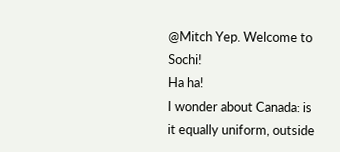@Mitch Yep. Welcome to Sochi!
Ha ha!
I wonder about Canada: is it equally uniform, outside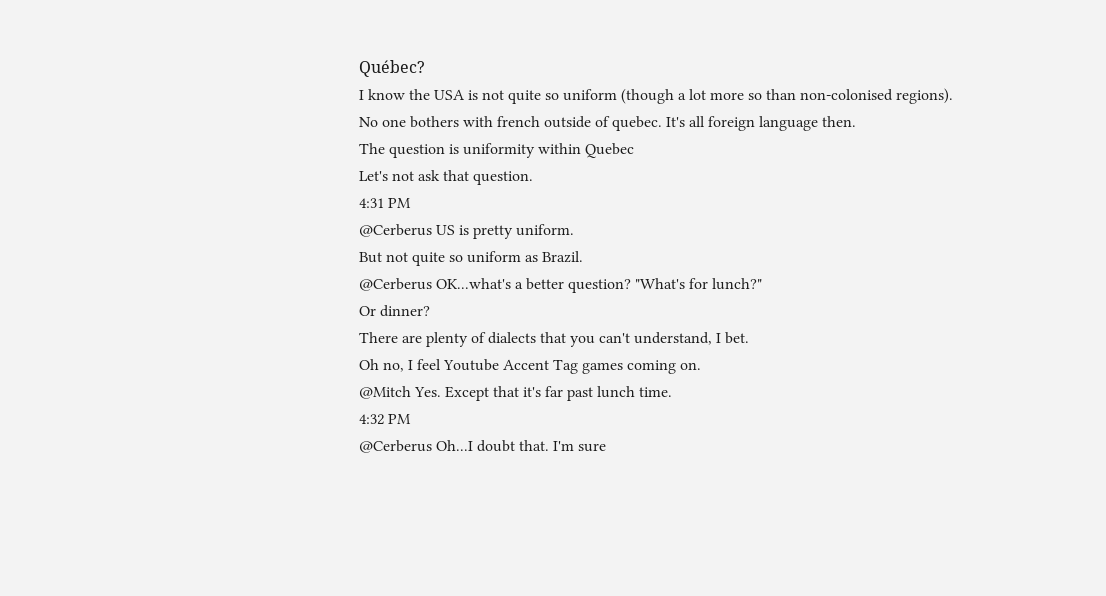Québec?
I know the USA is not quite so uniform (though a lot more so than non-colonised regions).
No one bothers with french outside of quebec. It's all foreign language then.
The question is uniformity within Quebec
Let's not ask that question.
4:31 PM
@Cerberus US is pretty uniform.
But not quite so uniform as Brazil.
@Cerberus OK...what's a better question? "What's for lunch?"
Or dinner?
There are plenty of dialects that you can't understand, I bet.
Oh no, I feel Youtube Accent Tag games coming on.
@Mitch Yes. Except that it's far past lunch time.
4:32 PM
@Cerberus Oh...I doubt that. I'm sure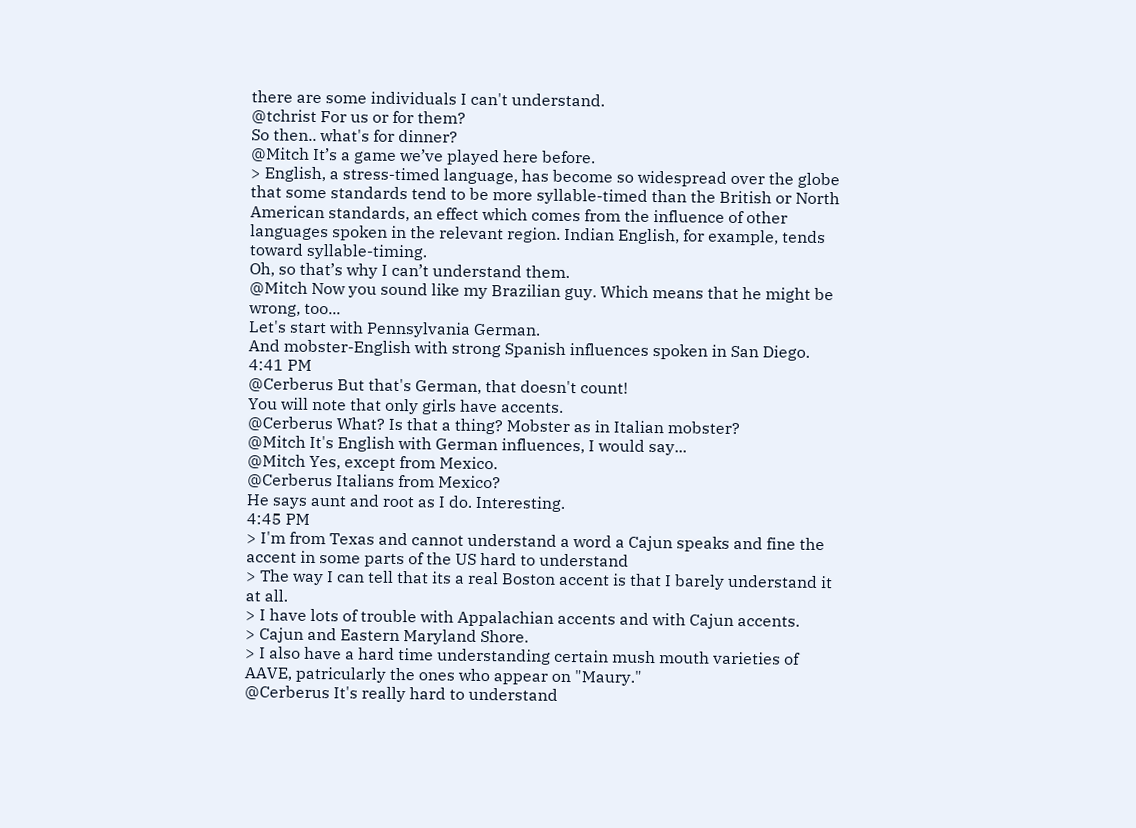there are some individuals I can't understand.
@tchrist For us or for them?
So then.. what's for dinner?
@Mitch It’s a game we’ve played here before.
> English, a stress-timed language, has become so widespread over the globe that some standards tend to be more syllable-timed than the British or North American standards, an effect which comes from the influence of other languages spoken in the relevant region. Indian English, for example, tends toward syllable-timing.
Oh, so that’s why I can’t understand them.
@Mitch Now you sound like my Brazilian guy. Which means that he might be wrong, too...
Let's start with Pennsylvania German.
And mobster-English with strong Spanish influences spoken in San Diego.
4:41 PM
@Cerberus But that's German, that doesn't count!
You will note that only girls have accents.
@Cerberus What? Is that a thing? Mobster as in Italian mobster?
@Mitch It's English with German influences, I would say...
@Mitch Yes, except from Mexico.
@Cerberus Italians from Mexico?
He says aunt and root as I do. Interesting.
4:45 PM
> I'm from Texas and cannot understand a word a Cajun speaks and fine the accent in some parts of the US hard to understand
> The way I can tell that its a real Boston accent is that I barely understand it at all.
> I have lots of trouble with Appalachian accents and with Cajun accents.
> Cajun and Eastern Maryland Shore.
> I also have a hard time understanding certain mush mouth varieties of AAVE, patricularly the ones who appear on "Maury."
@Cerberus It's really hard to understand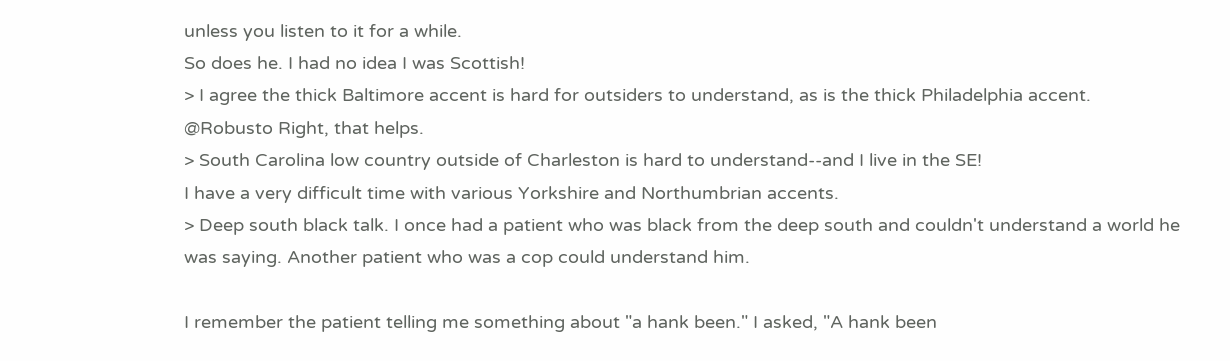unless you listen to it for a while.
So does he. I had no idea I was Scottish!
> I agree the thick Baltimore accent is hard for outsiders to understand, as is the thick Philadelphia accent.
@Robusto Right, that helps.
> South Carolina low country outside of Charleston is hard to understand--and I live in the SE!
I have a very difficult time with various Yorkshire and Northumbrian accents.
> Deep south black talk. I once had a patient who was black from the deep south and couldn't understand a world he was saying. Another patient who was a cop could understand him.

I remember the patient telling me something about "a hank been." I asked, "A hank been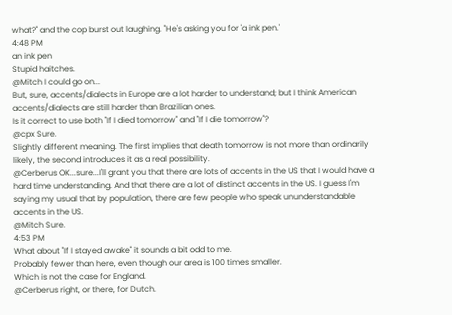what?" and the cop burst out laughing. "He's asking you for 'a ink pen.'
4:48 PM
an ink pen
Stupid haitches.
@Mitch I could go on...
But, sure, accents/dialects in Europe are a lot harder to understand; but I think American accents/dialects are still harder than Brazilian ones.
Is it correct to use both "If I died tomorrow" and "If I die tomorrow"?
@cpx Sure.
Slightly different meaning. The first implies that death tomorrow is not more than ordinarily likely, the second introduces it as a real possibility.
@Cerberus OK...sure...I'll grant you that there are lots of accents in the US that I would have a hard time understanding. And that there are a lot of distinct accents in the US. I guess I'm saying my usual that by population, there are few people who speak ununderstandable accents in the US.
@Mitch Sure.
4:53 PM
What about "If I stayed awake" it sounds a bit odd to me.
Probably fewer than here, even though our area is 100 times smaller.
Which is not the case for England.
@Cerberus right, or there, for Dutch.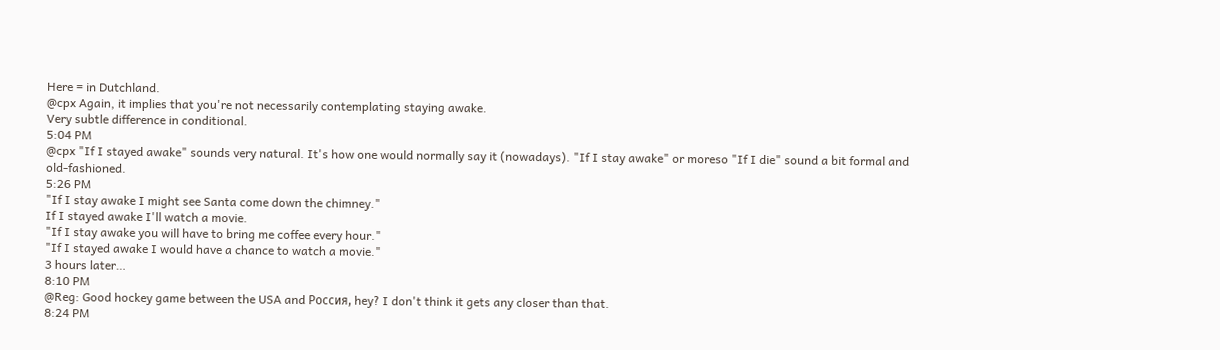Here = in Dutchland.
@cpx Again, it implies that you're not necessarily contemplating staying awake.
Very subtle difference in conditional.
5:04 PM
@cpx "If I stayed awake" sounds very natural. It's how one would normally say it (nowadays). "If I stay awake" or moreso "If I die" sound a bit formal and old-fashioned.
5:26 PM
"If I stay awake I might see Santa come down the chimney."
If I stayed awake I'll watch a movie.
"If I stay awake you will have to bring me coffee every hour."
"If I stayed awake I would have a chance to watch a movie."
3 hours later…
8:10 PM
@Reg: Good hockey game between the USA and Россия, hey? I don't think it gets any closer than that.
8:24 PM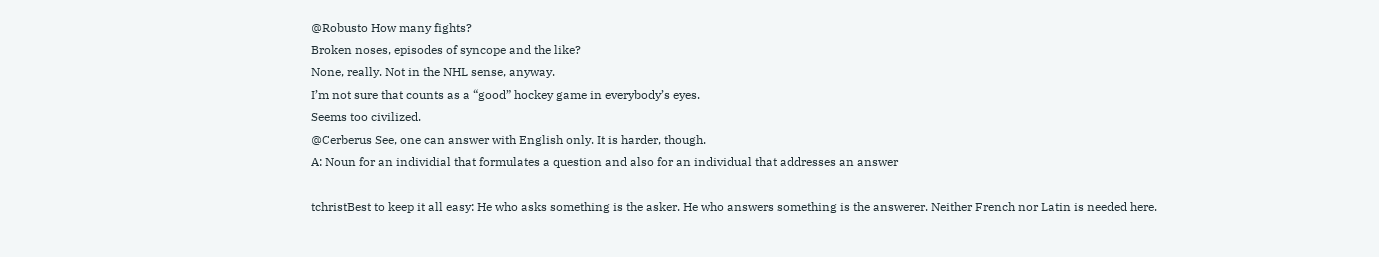@Robusto How many fights?
Broken noses, episodes of syncope and the like?
None, really. Not in the NHL sense, anyway.
I’m not sure that counts as a “good” hockey game in everybody’s eyes.
Seems too civilized.
@Cerberus See, one can answer with English only. It is harder, though.
A: Noun for an individial that formulates a question and also for an individual that addresses an answer

tchristBest to keep it all easy: He who asks something is the asker. He who answers something is the answerer. Neither French nor Latin is needed here.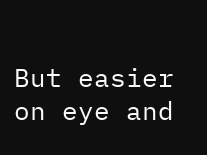But easier on eye and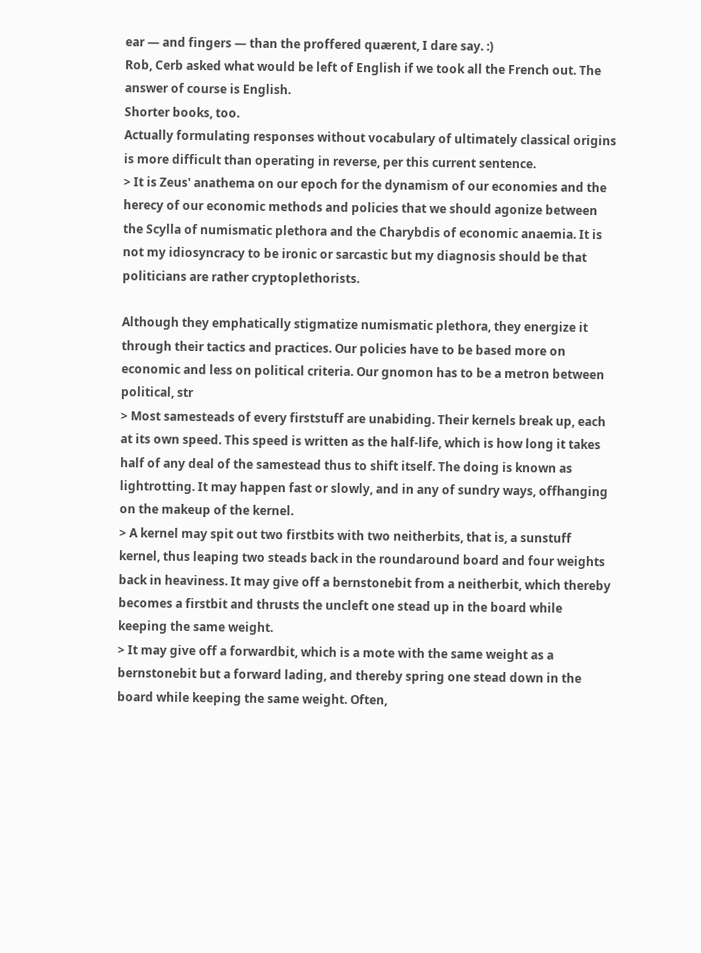ear — and fingers — than the proffered quærent, I dare say. :)
Rob, Cerb asked what would be left of English if we took all the French out. The answer of course is English.
Shorter books, too.
Actually formulating responses without vocabulary of ultimately classical origins is more difficult than operating in reverse, per this current sentence.
> It is Zeus' anathema on our epoch for the dynamism of our economies and the herecy of our economic methods and policies that we should agonize between the Scylla of numismatic plethora and the Charybdis of economic anaemia. It is not my idiosyncracy to be ironic or sarcastic but my diagnosis should be that politicians are rather cryptoplethorists.

Although they emphatically stigmatize numismatic plethora, they energize it through their tactics and practices. Our policies have to be based more on economic and less on political criteria. Our gnomon has to be a metron between political, str
> Most samesteads of every firststuff are unabiding. Their kernels break up, each at its own speed. This speed is written as the half-life, which is how long it takes half of any deal of the samestead thus to shift itself. The doing is known as lightrotting. It may happen fast or slowly, and in any of sundry ways, offhanging on the makeup of the kernel.
> A kernel may spit out two firstbits with two neitherbits, that is, a sunstuff kernel, thus leaping two steads back in the roundaround board and four weights back in heaviness. It may give off a bernstonebit from a neitherbit, which thereby becomes a firstbit and thrusts the uncleft one stead up in the board while keeping the same weight.
> It may give off a forwardbit, which is a mote with the same weight as a bernstonebit but a forward lading, and thereby spring one stead down in the board while keeping the same weight. Often,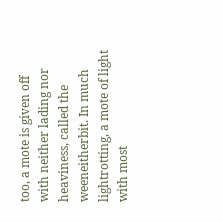too, a mote is given off with neither lading nor heaviness, called the weeneitherbit. In much lightrotting, a mote of light with most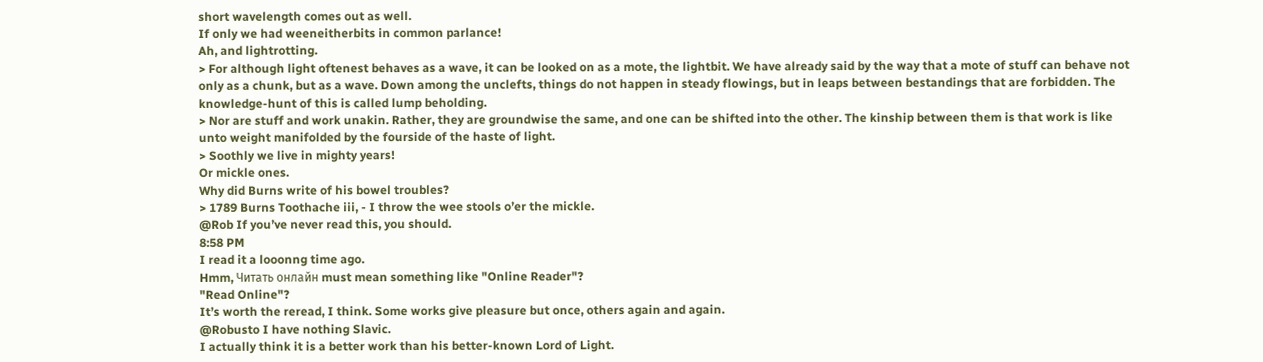short wavelength comes out as well.
If only we had weeneitherbits in common parlance!
Ah, and lightrotting.
> For although light oftenest behaves as a wave, it can be looked on as a mote, the lightbit. We have already said by the way that a mote of stuff can behave not only as a chunk, but as a wave. Down among the unclefts, things do not happen in steady flowings, but in leaps between bestandings that are forbidden. The knowledge-hunt of this is called lump beholding.
> Nor are stuff and work unakin. Rather, they are groundwise the same, and one can be shifted into the other. The kinship between them is that work is like unto weight manifolded by the fourside of the haste of light.
> Soothly we live in mighty years!
Or mickle ones.
Why did Burns write of his bowel troubles?
> 1789 Burns Toothache iii, - I throw the wee stools o’er the mickle.
@Rob If you’ve never read this, you should.
8:58 PM
I read it a looonng time ago.
Hmm, Читать онлайн must mean something like "Online Reader"?
"Read Online"?
It’s worth the reread, I think. Some works give pleasure but once, others again and again.
@Robusto I have nothing Slavic.
I actually think it is a better work than his better-known Lord of Light.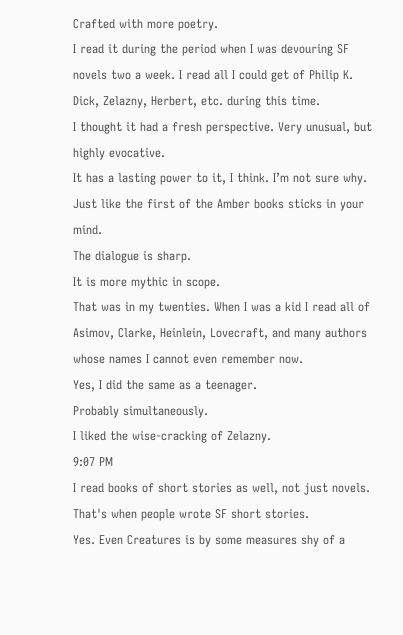Crafted with more poetry.
I read it during the period when I was devouring SF novels two a week. I read all I could get of Philip K. Dick, Zelazny, Herbert, etc. during this time.
I thought it had a fresh perspective. Very unusual, but highly evocative.
It has a lasting power to it, I think. I’m not sure why.
Just like the first of the Amber books sticks in your mind.
The dialogue is sharp.
It is more mythic in scope.
That was in my twenties. When I was a kid I read all of Asimov, Clarke, Heinlein, Lovecraft, and many authors whose names I cannot even remember now.
Yes, I did the same as a teenager.
Probably simultaneously.
I liked the wise-cracking of Zelazny.
9:07 PM
I read books of short stories as well, not just novels.
That's when people wrote SF short stories.
Yes. Even Creatures is by some measures shy of a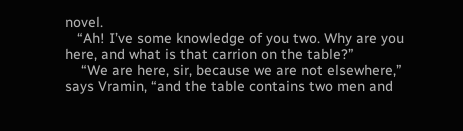novel.
   “Ah! I’ve some knowledge of you two. Why are you here, and what is that carrion on the table?”
    “We are here, sir, because we are not elsewhere,” says Vramin, “and the table contains two men and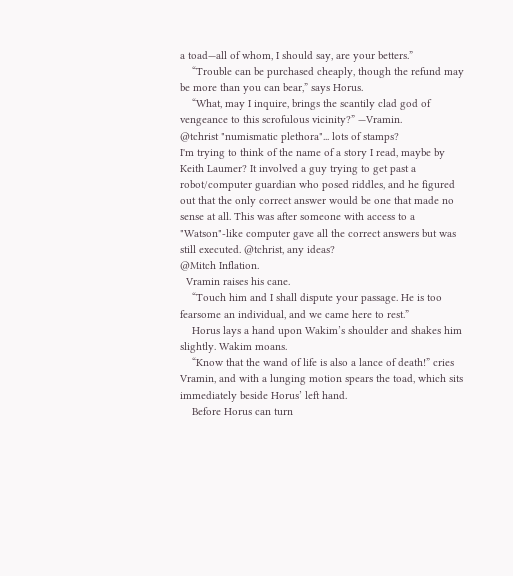a toad—all of whom, I should say, are your betters.”
    “Trouble can be purchased cheaply, though the refund may be more than you can bear,” says Horus.
    “What, may I inquire, brings the scantily clad god of vengeance to this scrofulous vicinity?” —Vramin.
@tchrist "numismatic plethora"... lots of stamps?
I'm trying to think of the name of a story I read, maybe by Keith Laumer? It involved a guy trying to get past a robot/computer guardian who posed riddles, and he figured out that the only correct answer would be one that made no sense at all. This was after someone with access to a "Watson"-like computer gave all the correct answers but was still executed. @tchrist, any ideas?
@Mitch Inflation.
  Vramin raises his cane.
    “Touch him and I shall dispute your passage. He is too fearsome an individual, and we came here to rest.”
    Horus lays a hand upon Wakim’s shoulder and shakes him slightly. Wakim moans.
    “Know that the wand of life is also a lance of death!” cries Vramin, and with a lunging motion spears the toad, which sits immediately beside Horus’ left hand.
    Before Horus can turn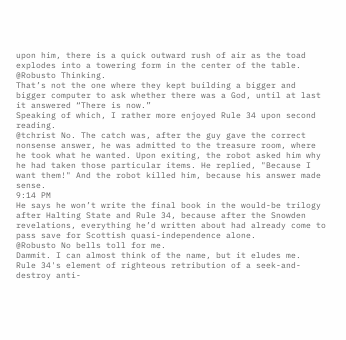upon him, there is a quick outward rush of air as the toad explodes into a towering form in the center of the table.
@Robusto Thinking.
That’s not the one where they kept building a bigger and bigger computer to ask whether there was a God, until at last it answered “There is now.”
Speaking of which, I rather more enjoyed Rule 34 upon second reading.
@tchrist No. The catch was, after the guy gave the correct nonsense answer, he was admitted to the treasure room, where he took what he wanted. Upon exiting, the robot asked him why he had taken those particular items. He replied, "Because I want them!" And the robot killed him, because his answer made sense.
9:14 PM
He says he won’t write the final book in the would-be trilogy after Halting State and Rule 34, because after the Snowden revelations, everything he’d written about had already come to pass save for Scottish quasi-independence alone.
@Robusto No bells toll for me.
Dammit. I can almost think of the name, but it eludes me.
Rule 34's element of righteous retribution of a seek-and-destroy anti-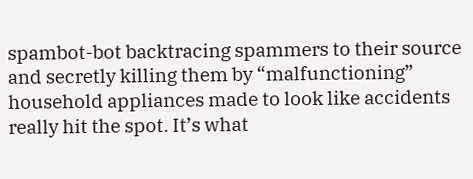spambot-bot backtracing spammers to their source and secretly killing them by “malfunctioning” household appliances made to look like accidents really hit the spot. It’s what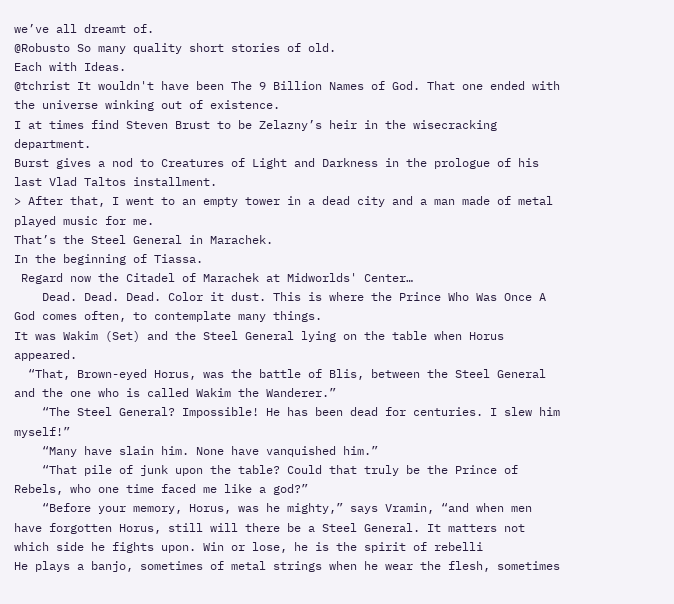we’ve all dreamt of.
@Robusto So many quality short stories of old.
Each with Ideas.
@tchrist It wouldn't have been The 9 Billion Names of God. That one ended with the universe winking out of existence.
I at times find Steven Brust to be Zelazny’s heir in the wisecracking department.
Burst gives a nod to Creatures of Light and Darkness in the prologue of his last Vlad Taltos installment.
> After that, I went to an empty tower in a dead city and a man made of metal played music for me.
That’s the Steel General in Marachek.
In the beginning of Tiassa.
 Regard now the Citadel of Marachek at Midworlds' Center…
    Dead. Dead. Dead. Color it dust. This is where the Prince Who Was Once A God comes often, to contemplate many things.
It was Wakim (Set) and the Steel General lying on the table when Horus appeared.
  “That, Brown-eyed Horus, was the battle of Blis, between the Steel General and the one who is called Wakim the Wanderer.”
    “The Steel General? Impossible! He has been dead for centuries. I slew him myself!”
    “Many have slain him. None have vanquished him.”
    “That pile of junk upon the table? Could that truly be the Prince of Rebels, who one time faced me like a god?”
    “Before your memory, Horus, was he mighty,” says Vramin, “and when men have forgotten Horus, still will there be a Steel General. It matters not which side he fights upon. Win or lose, he is the spirit of rebelli
He plays a banjo, sometimes of metal strings when he wear the flesh, sometimes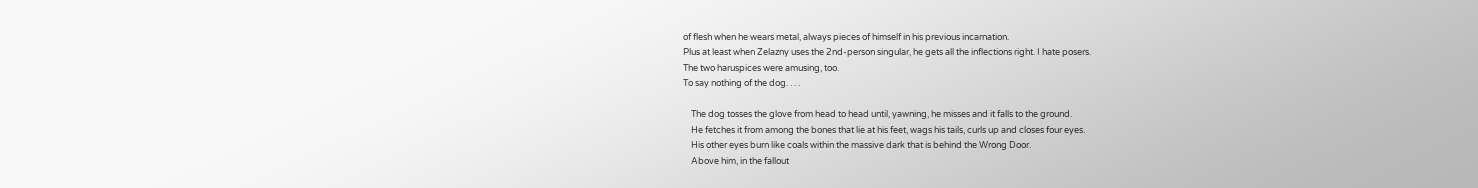of flesh when he wears metal, always pieces of himself in his previous incarnation.
Plus at least when Zelazny uses the 2nd-person singular, he gets all the inflections right. I hate posers.
The two haruspices were amusing, too.
To say nothing of the dog. . . .

    The dog tosses the glove from head to head until, yawning, he misses and it falls to the ground.
    He fetches it from among the bones that lie at his feet, wags his tails, curls up and closes four eyes.
    His other eyes burn like coals within the massive dark that is behind the Wrong Door.
    Above him, in the fallout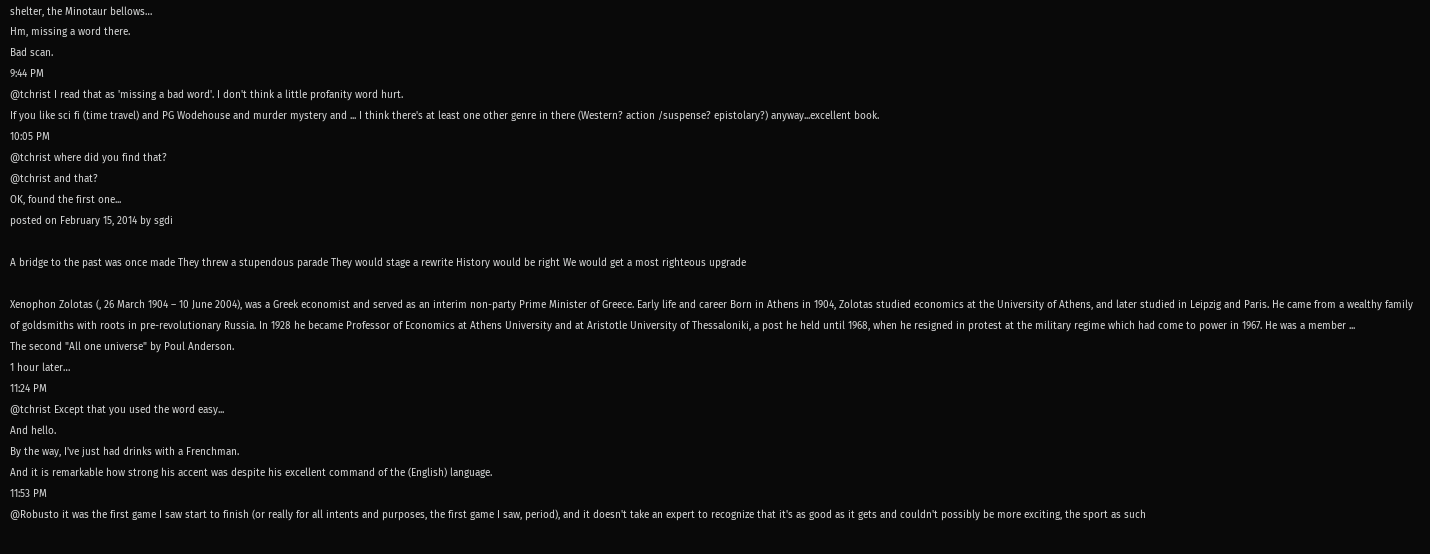shelter, the Minotaur bellows…
Hm, missing a word there.
Bad scan.
9:44 PM
@tchrist I read that as 'missing a bad word'. I don't think a little profanity word hurt.
If you like sci fi (time travel) and PG Wodehouse and murder mystery and ... I think there's at least one other genre in there (Western? action /suspense? epistolary?) anyway...excellent book.
10:05 PM
@tchrist where did you find that?
@tchrist and that?
OK, found the first one...
posted on February 15, 2014 by sgdi

A bridge to the past was once made They threw a stupendous parade They would stage a rewrite History would be right We would get a most righteous upgrade

Xenophon Zolotas (, 26 March 1904 – 10 June 2004), was a Greek economist and served as an interim non-party Prime Minister of Greece. Early life and career Born in Athens in 1904, Zolotas studied economics at the University of Athens, and later studied in Leipzig and Paris. He came from a wealthy family of goldsmiths with roots in pre-revolutionary Russia. In 1928 he became Professor of Economics at Athens University and at Aristotle University of Thessaloniki, a post he held until 1968, when he resigned in protest at the military regime which had come to power in 1967. He was a member ...
The second "All one universe" by Poul Anderson.
1 hour later…
11:24 PM
@tchrist Except that you used the word easy...
And hello.
By the way, I've just had drinks with a Frenchman.
And it is remarkable how strong his accent was despite his excellent command of the (English) language.
11:53 PM
@Robusto it was the first game I saw start to finish (or really for all intents and purposes, the first game I saw, period), and it doesn't take an expert to recognize that it's as good as it gets and couldn't possibly be more exciting, the sport as such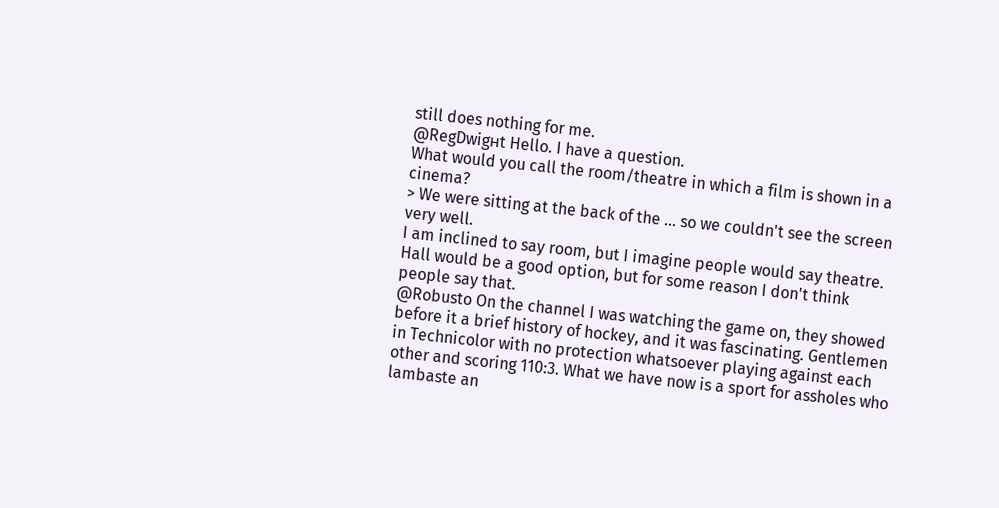still does nothing for me.
@RegDwigнt Hello. I have a question.
What would you call the room/theatre in which a film is shown in a cinema?
> We were sitting at the back of the ... so we couldn't see the screen very well.
I am inclined to say room, but I imagine people would say theatre.
Hall would be a good option, but for some reason I don't think people say that.
@Robusto On the channel I was watching the game on, they showed before it a brief history of hockey, and it was fascinating. Gentlemen in Technicolor with no protection whatsoever playing against each other and scoring 110:3. What we have now is a sport for assholes who lambaste an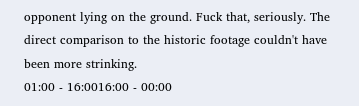opponent lying on the ground. Fuck that, seriously. The direct comparison to the historic footage couldn't have been more strinking.
01:00 - 16:0016:00 - 00:00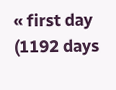« first day (1192 days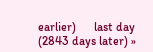earlier)      last day (2843 days later) »